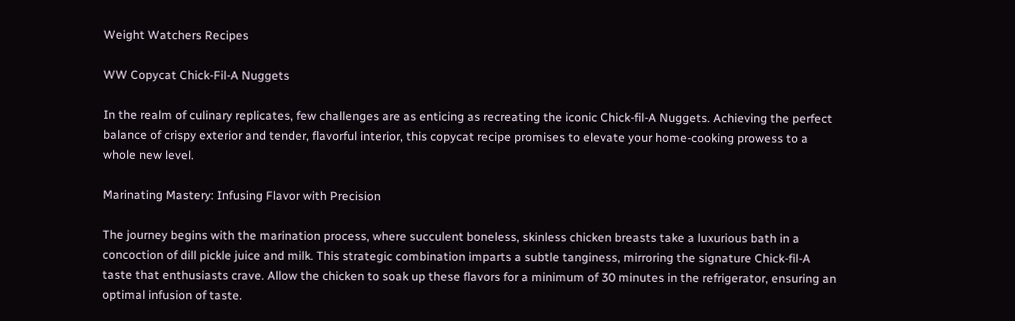Weight Watchers Recipes

WW Copycat Chick-Fil-A Nuggets

In the realm of culinary replicates, few challenges are as enticing as recreating the iconic Chick-fil-A Nuggets. Achieving the perfect balance of crispy exterior and tender, flavorful interior, this copycat recipe promises to elevate your home-cooking prowess to a whole new level.

Marinating Mastery: Infusing Flavor with Precision

The journey begins with the marination process, where succulent boneless, skinless chicken breasts take a luxurious bath in a concoction of dill pickle juice and milk. This strategic combination imparts a subtle tanginess, mirroring the signature Chick-fil-A taste that enthusiasts crave. Allow the chicken to soak up these flavors for a minimum of 30 minutes in the refrigerator, ensuring an optimal infusion of taste.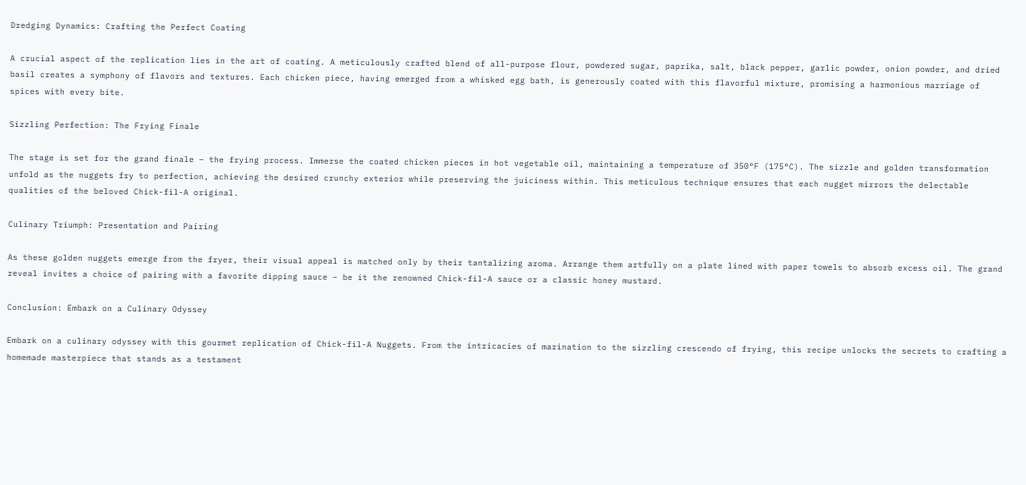Dredging Dynamics: Crafting the Perfect Coating

A crucial aspect of the replication lies in the art of coating. A meticulously crafted blend of all-purpose flour, powdered sugar, paprika, salt, black pepper, garlic powder, onion powder, and dried basil creates a symphony of flavors and textures. Each chicken piece, having emerged from a whisked egg bath, is generously coated with this flavorful mixture, promising a harmonious marriage of spices with every bite.

Sizzling Perfection: The Frying Finale

The stage is set for the grand finale – the frying process. Immerse the coated chicken pieces in hot vegetable oil, maintaining a temperature of 350°F (175°C). The sizzle and golden transformation unfold as the nuggets fry to perfection, achieving the desired crunchy exterior while preserving the juiciness within. This meticulous technique ensures that each nugget mirrors the delectable qualities of the beloved Chick-fil-A original.

Culinary Triumph: Presentation and Pairing

As these golden nuggets emerge from the fryer, their visual appeal is matched only by their tantalizing aroma. Arrange them artfully on a plate lined with paper towels to absorb excess oil. The grand reveal invites a choice of pairing with a favorite dipping sauce – be it the renowned Chick-fil-A sauce or a classic honey mustard.

Conclusion: Embark on a Culinary Odyssey

Embark on a culinary odyssey with this gourmet replication of Chick-fil-A Nuggets. From the intricacies of marination to the sizzling crescendo of frying, this recipe unlocks the secrets to crafting a homemade masterpiece that stands as a testament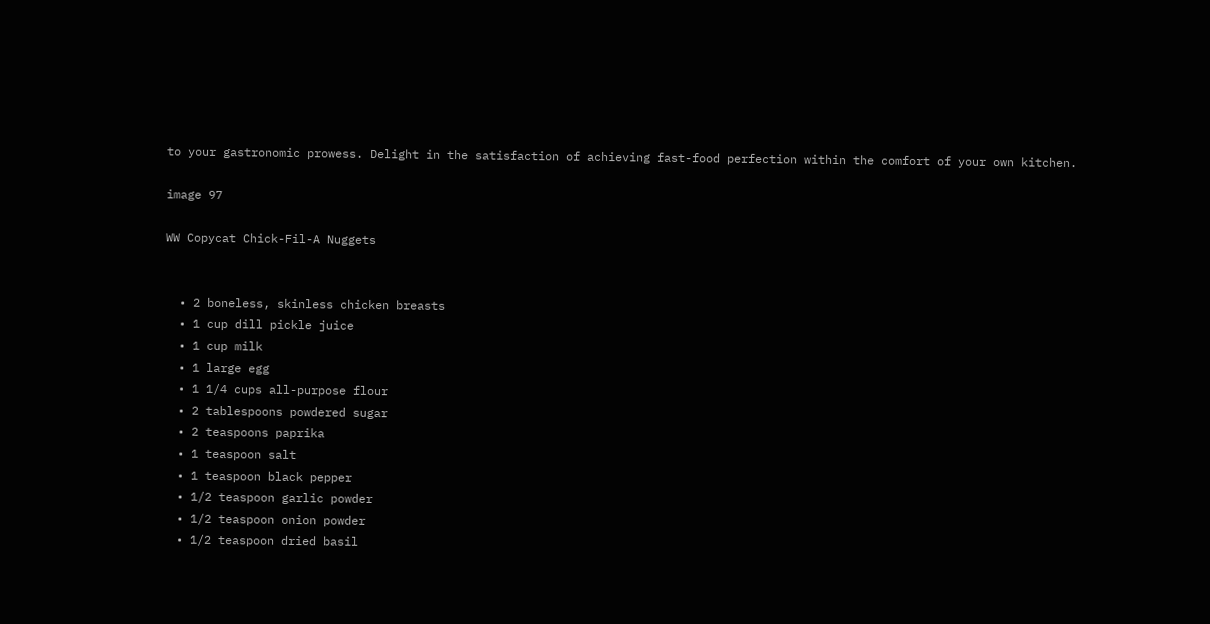to your gastronomic prowess. Delight in the satisfaction of achieving fast-food perfection within the comfort of your own kitchen.

image 97

WW Copycat Chick-Fil-A Nuggets


  • 2 boneless, skinless chicken breasts
  • 1 cup dill pickle juice
  • 1 cup milk
  • 1 large egg
  • 1 1/4 cups all-purpose flour
  • 2 tablespoons powdered sugar
  • 2 teaspoons paprika
  • 1 teaspoon salt
  • 1 teaspoon black pepper
  • 1/2 teaspoon garlic powder
  • 1/2 teaspoon onion powder
  • 1/2 teaspoon dried basil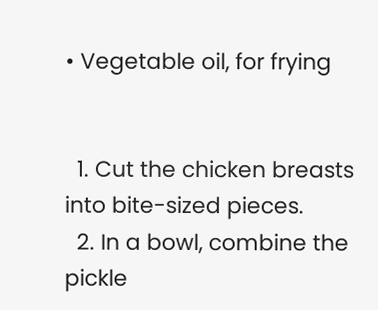• Vegetable oil, for frying


  1. Cut the chicken breasts into bite-sized pieces.
  2. In a bowl, combine the pickle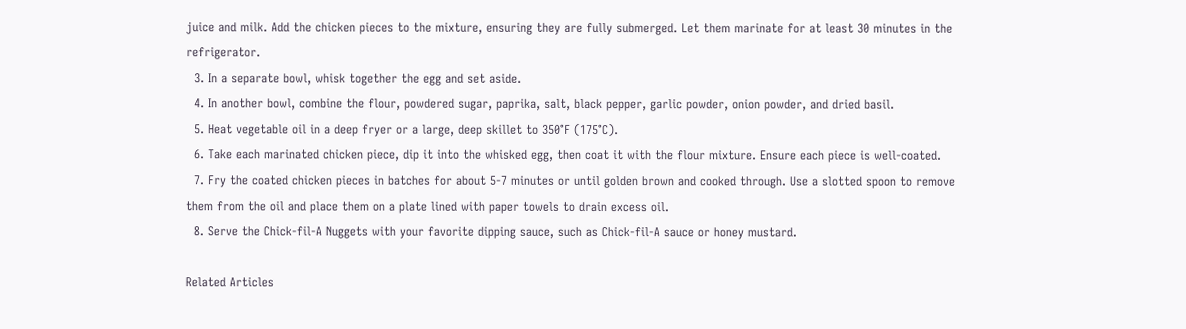juice and milk. Add the chicken pieces to the mixture, ensuring they are fully submerged. Let them marinate for at least 30 minutes in the refrigerator.
  3. In a separate bowl, whisk together the egg and set aside.
  4. In another bowl, combine the flour, powdered sugar, paprika, salt, black pepper, garlic powder, onion powder, and dried basil.
  5. Heat vegetable oil in a deep fryer or a large, deep skillet to 350°F (175°C).
  6. Take each marinated chicken piece, dip it into the whisked egg, then coat it with the flour mixture. Ensure each piece is well-coated.
  7. Fry the coated chicken pieces in batches for about 5-7 minutes or until golden brown and cooked through. Use a slotted spoon to remove them from the oil and place them on a plate lined with paper towels to drain excess oil.
  8. Serve the Chick-fil-A Nuggets with your favorite dipping sauce, such as Chick-fil-A sauce or honey mustard.

Related Articles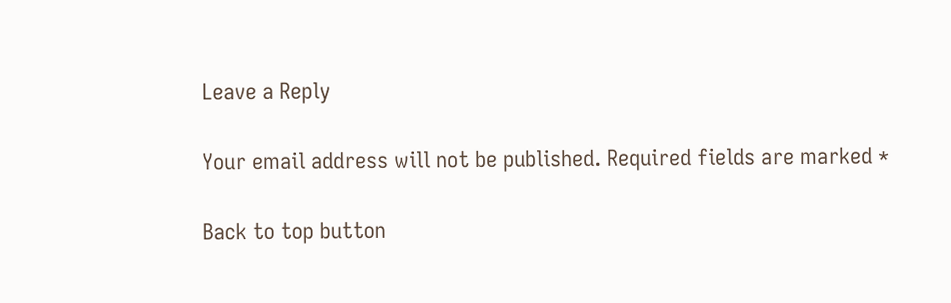Leave a Reply

Your email address will not be published. Required fields are marked *

Back to top button